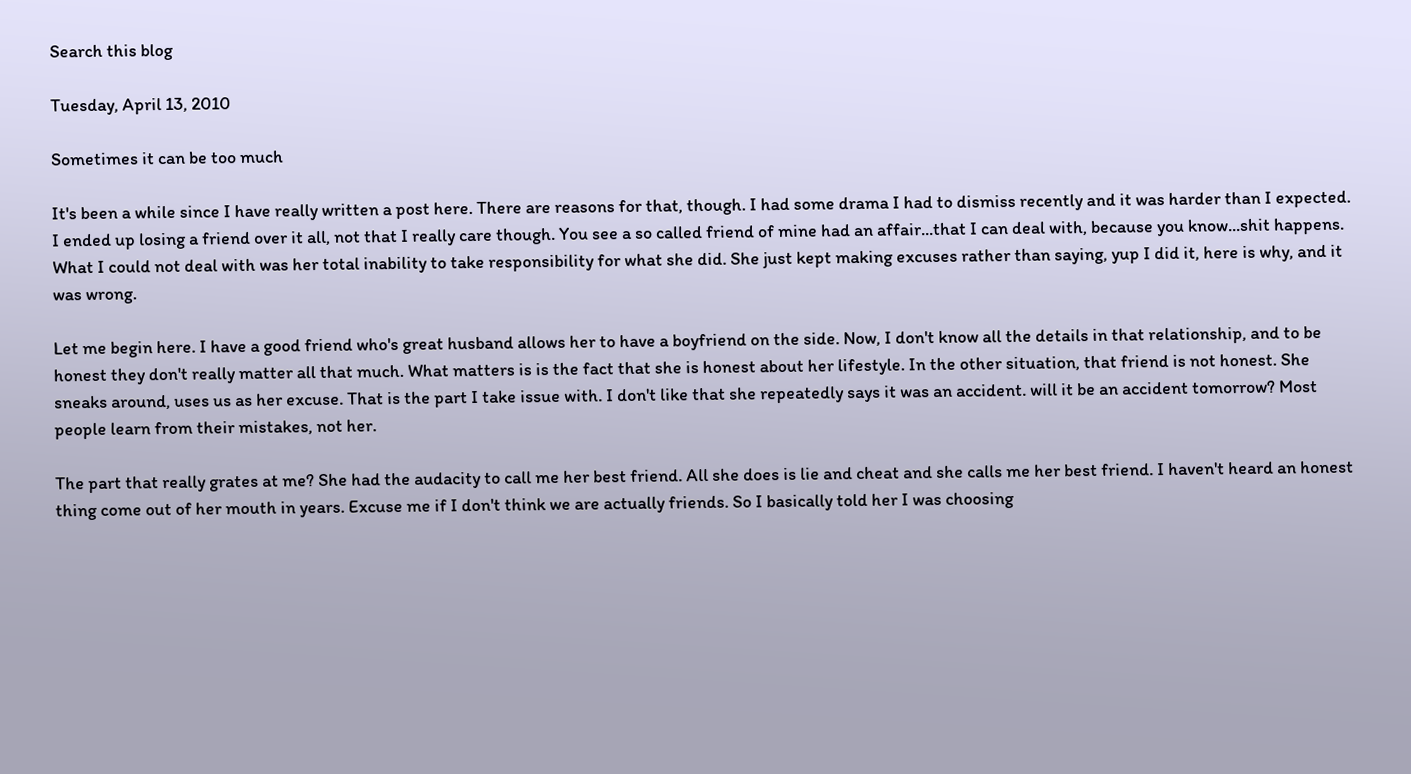Search this blog

Tuesday, April 13, 2010

Sometimes it can be too much

It's been a while since I have really written a post here. There are reasons for that, though. I had some drama I had to dismiss recently and it was harder than I expected. I ended up losing a friend over it all, not that I really care though. You see a so called friend of mine had an affair...that I can deal with, because you know...shit happens. What I could not deal with was her total inability to take responsibility for what she did. She just kept making excuses rather than saying, yup I did it, here is why, and it was wrong.

Let me begin here. I have a good friend who's great husband allows her to have a boyfriend on the side. Now, I don't know all the details in that relationship, and to be honest they don't really matter all that much. What matters is is the fact that she is honest about her lifestyle. In the other situation, that friend is not honest. She sneaks around, uses us as her excuse. That is the part I take issue with. I don't like that she repeatedly says it was an accident. will it be an accident tomorrow? Most people learn from their mistakes, not her.

The part that really grates at me? She had the audacity to call me her best friend. All she does is lie and cheat and she calls me her best friend. I haven't heard an honest thing come out of her mouth in years. Excuse me if I don't think we are actually friends. So I basically told her I was choosing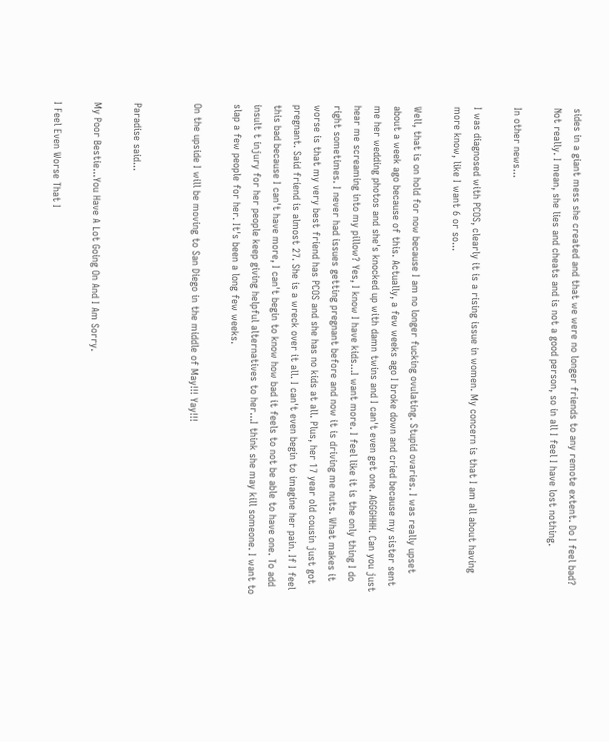sides in a giant mess she created and that we were no longer friends to any remote extent. Do I feel bad? Not really. I mean, she lies and cheats and is not a good person, so in all I feel I have lost nothing.

In other news...

I was diagnosed with PCOS, clearly it is a rising issue in women. My concern is that I am all about having more know, like I want 6 or so...

Well, that is on hold for now because I am no longer fucking ovulating. Stupid ovaries. I was really upset about a week ago because of this. Actually, a few weeks ago I broke down and cried because my sister sent me her wedding photos and she's knocked up with damn twins and I can't even get one. AGGGHHH. Can you just hear me screaming into my pillow? Yes, I know I have kids...I want more. I feel like it is the only thing I do right sometimes. I never had issues getting pregnant before and now it is driving me nuts. What makes it worse is that my very best friend has PCOS and she has no kids at all. Plus, her 17 year old cousin just got pregnant. Said friend is almost 27. She is a wreck over it all. I can't even begin to imagine her pain. If I feel this bad because I can't have more, I can't begin to know how bad it feels to not be able to have one. To add insult t injury for her people keep giving helpful alternatives to her...I think she may kill someone. I want to slap a few people for her. It's been a long few weeks.

On the upside I will be moving to San Diego in the middle of May!!! Yay!!!


Paradise said...

My Poor Bestie...You Have A Lot Going On And I Am Sorry.

I Feel Even Worse That I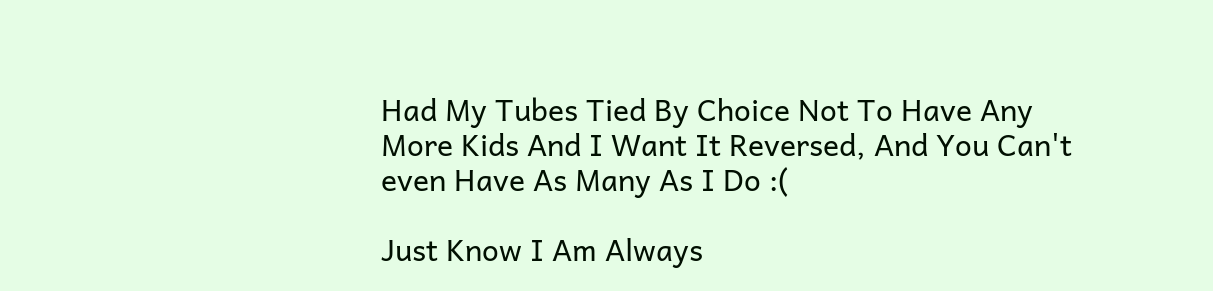Had My Tubes Tied By Choice Not To Have Any More Kids And I Want It Reversed, And You Can't even Have As Many As I Do :(

Just Know I Am Always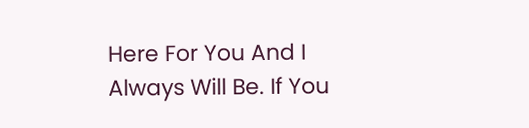Here For You And I Always Will Be. If You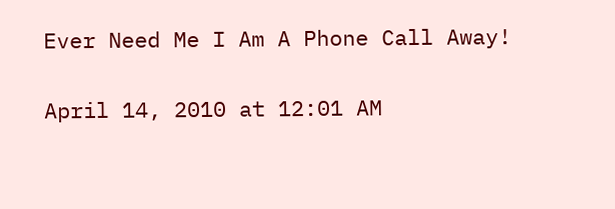Ever Need Me I Am A Phone Call Away!

April 14, 2010 at 12:01 AM